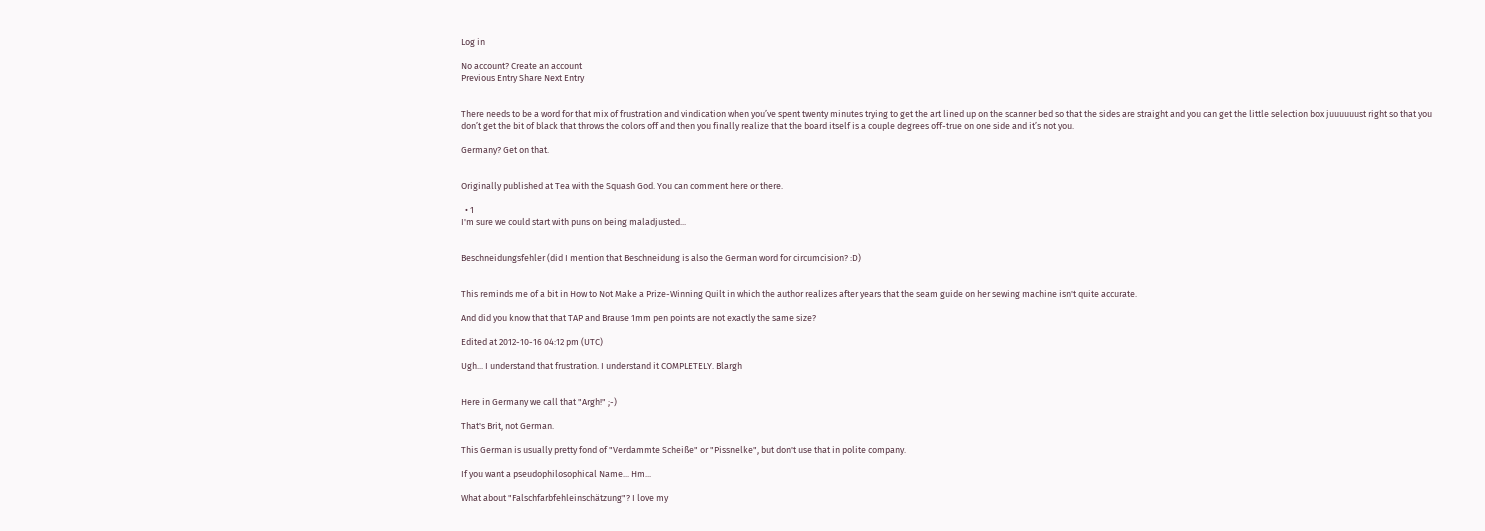Log in

No account? Create an account
Previous Entry Share Next Entry


There needs to be a word for that mix of frustration and vindication when you’ve spent twenty minutes trying to get the art lined up on the scanner bed so that the sides are straight and you can get the little selection box juuuuuust right so that you don’t get the bit of black that throws the colors off and then you finally realize that the board itself is a couple degrees off-true on one side and it’s not you.

Germany? Get on that.


Originally published at Tea with the Squash God. You can comment here or there.

  • 1
I'm sure we could start with puns on being maladjusted...


Beschneidungsfehler (did I mention that Beschneidung is also the German word for circumcision? :D)


This reminds me of a bit in How to Not Make a Prize-Winning Quilt in which the author realizes after years that the seam guide on her sewing machine isn't quite accurate.

And did you know that that TAP and Brause 1mm pen points are not exactly the same size?

Edited at 2012-10-16 04:12 pm (UTC)

Ugh... I understand that frustration. I understand it COMPLETELY. Blargh


Here in Germany we call that "Argh!" ;-)

That's Brit, not German.

This German is usually pretty fond of "Verdammte Scheiße" or "Pissnelke", but don't use that in polite company.

If you want a pseudophilosophical Name... Hm...

What about "Falschfarbfehleinschätzung"? I love my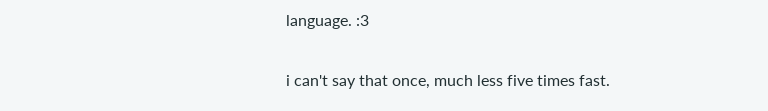language. :3

i can't say that once, much less five times fast.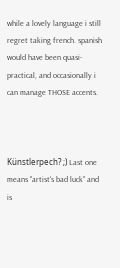while a lovely language i still regret taking french. spanish would have been quasi-practical, and occasionally i can manage THOSE accents.



Künstlerpech? ;) Last one means "artist's bad luck" and is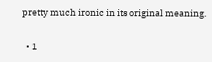pretty much ironic in its original meaning.

  • 1